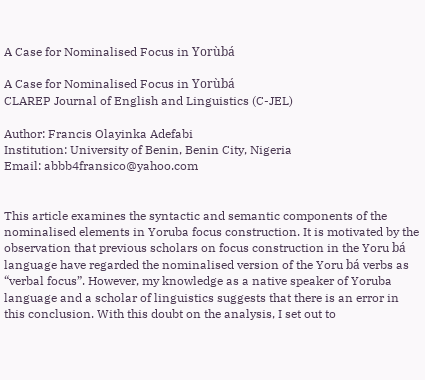A Case for Nominalised Focus in Yorùbá

A Case for Nominalised Focus in Yorùbá
CLAREP Journal of English and Linguistics (C-JEL)

Author: Francis Olayinka Adefabi
Institution: University of Benin, Benin City, Nigeria
Email: abbb4fransico@yahoo.com


This article examines the syntactic and semantic components of the nominalised elements in Yoruba focus construction. It is motivated by the observation that previous scholars on focus construction in the Yoru bá language have regarded the nominalised version of the Yoru bá verbs as “verbal focus”. However, my knowledge as a native speaker of Yoruba language and a scholar of linguistics suggests that there is an error in this conclusion. With this doubt on the analysis, I set out to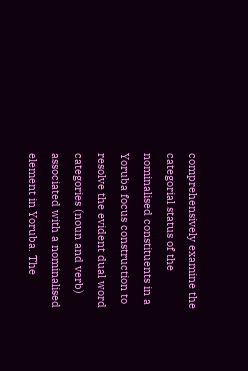comprehensively examine the categorial status of the nominalised constituents in a Yoruba focus construction to resolve the evident dual word categories (noun and verb) associated with a nominalised element in Yoruba. The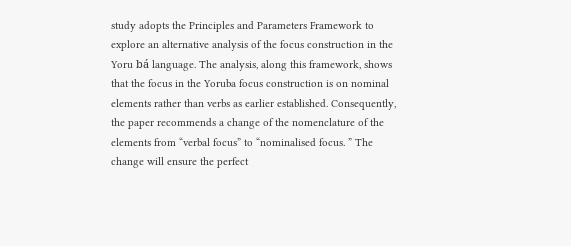study adopts the Principles and Parameters Framework to explore an alternative analysis of the focus construction in the Yoru bá language. The analysis, along this framework, shows that the focus in the Yoruba focus construction is on nominal elements rather than verbs as earlier established. Consequently, the paper recommends a change of the nomenclature of the elements from “verbal focus” to “nominalised focus. ” The change will ensure the perfect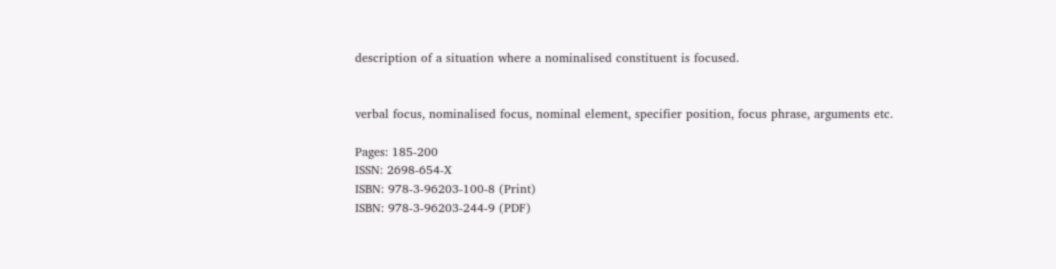description of a situation where a nominalised constituent is focused.


verbal focus, nominalised focus, nominal element, specifier position, focus phrase, arguments etc.

Pages: 185-200
ISSN: 2698-654-X
ISBN: 978-3-96203-100-8 (Print)
ISBN: 978-3-96203-244-9 (PDF)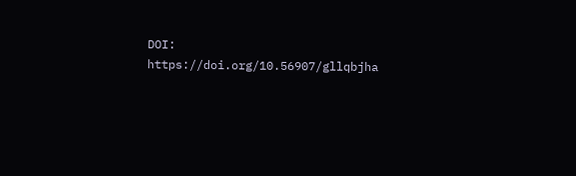DOI: https://doi.org/10.56907/gllqbjha